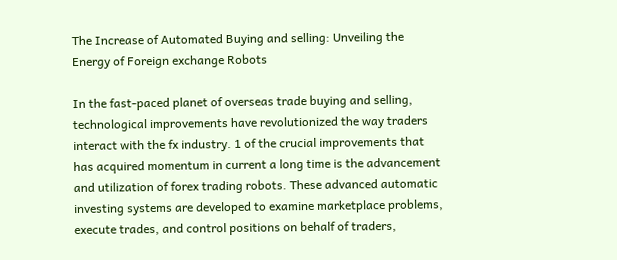The Increase of Automated Buying and selling: Unveiling the Energy of Foreign exchange Robots

In the fast-paced planet of overseas trade buying and selling, technological improvements have revolutionized the way traders interact with the fx industry. 1 of the crucial improvements that has acquired momentum in current a long time is the advancement and utilization of forex trading robots. These advanced automatic investing systems are developed to examine marketplace problems, execute trades, and control positions on behalf of traders,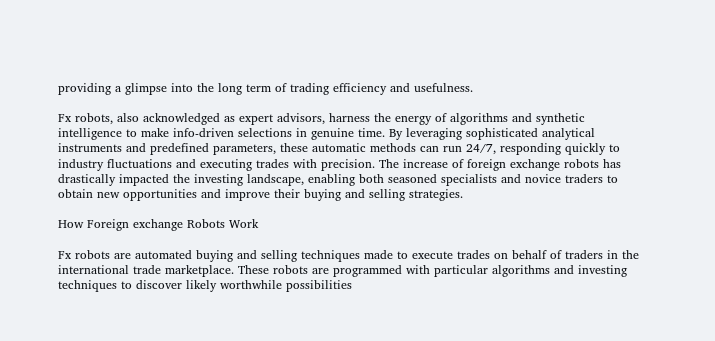providing a glimpse into the long term of trading efficiency and usefulness.

Fx robots, also acknowledged as expert advisors, harness the energy of algorithms and synthetic intelligence to make info-driven selections in genuine time. By leveraging sophisticated analytical instruments and predefined parameters, these automatic methods can run 24/7, responding quickly to industry fluctuations and executing trades with precision. The increase of foreign exchange robots has drastically impacted the investing landscape, enabling both seasoned specialists and novice traders to obtain new opportunities and improve their buying and selling strategies.

How Foreign exchange Robots Work

Fx robots are automated buying and selling techniques made to execute trades on behalf of traders in the international trade marketplace. These robots are programmed with particular algorithms and investing techniques to discover likely worthwhile possibilities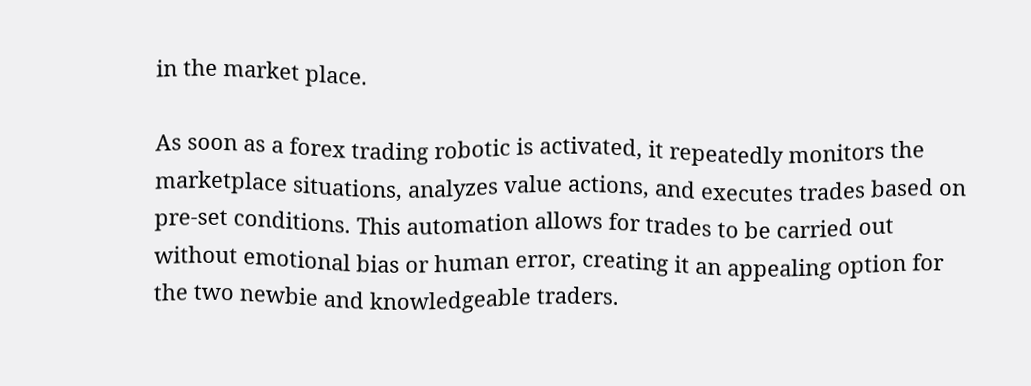in the market place.

As soon as a forex trading robotic is activated, it repeatedly monitors the marketplace situations, analyzes value actions, and executes trades based on pre-set conditions. This automation allows for trades to be carried out without emotional bias or human error, creating it an appealing option for the two newbie and knowledgeable traders.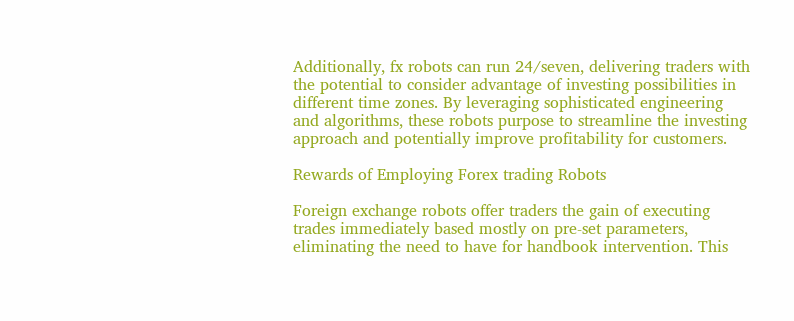Additionally, fx robots can run 24/seven, delivering traders with the potential to consider advantage of investing possibilities in different time zones. By leveraging sophisticated engineering and algorithms, these robots purpose to streamline the investing approach and potentially improve profitability for customers.

Rewards of Employing Forex trading Robots

Foreign exchange robots offer traders the gain of executing trades immediately based mostly on pre-set parameters, eliminating the need to have for handbook intervention. This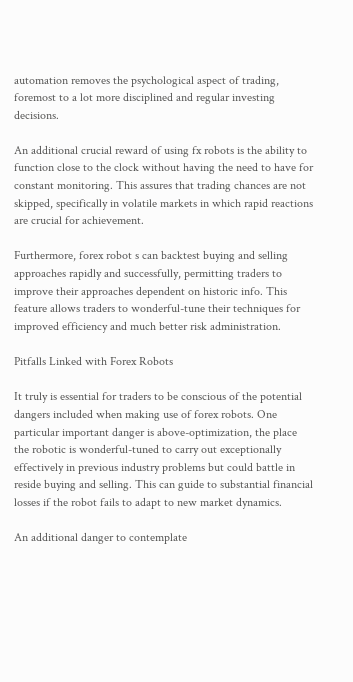automation removes the psychological aspect of trading, foremost to a lot more disciplined and regular investing decisions.

An additional crucial reward of using fx robots is the ability to function close to the clock without having the need to have for constant monitoring. This assures that trading chances are not skipped, specifically in volatile markets in which rapid reactions are crucial for achievement.

Furthermore, forex robot s can backtest buying and selling approaches rapidly and successfully, permitting traders to improve their approaches dependent on historic info. This feature allows traders to wonderful-tune their techniques for improved efficiency and much better risk administration.

Pitfalls Linked with Forex Robots

It truly is essential for traders to be conscious of the potential dangers included when making use of forex robots. One particular important danger is above-optimization, the place the robotic is wonderful-tuned to carry out exceptionally effectively in previous industry problems but could battle in reside buying and selling. This can guide to substantial financial losses if the robot fails to adapt to new market dynamics.

An additional danger to contemplate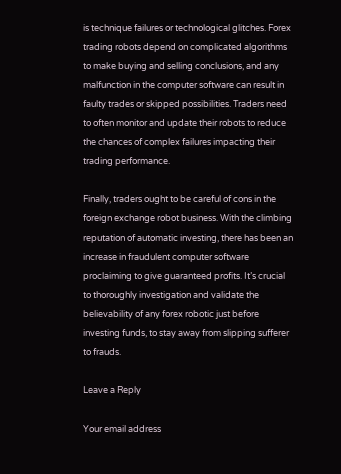is technique failures or technological glitches. Forex trading robots depend on complicated algorithms to make buying and selling conclusions, and any malfunction in the computer software can result in faulty trades or skipped possibilities. Traders need to often monitor and update their robots to reduce the chances of complex failures impacting their trading performance.

Finally, traders ought to be careful of cons in the foreign exchange robot business. With the climbing reputation of automatic investing, there has been an increase in fraudulent computer software proclaiming to give guaranteed profits. It’s crucial to thoroughly investigation and validate the believability of any forex robotic just before investing funds, to stay away from slipping sufferer to frauds.

Leave a Reply

Your email address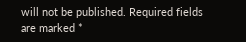will not be published. Required fields are marked *